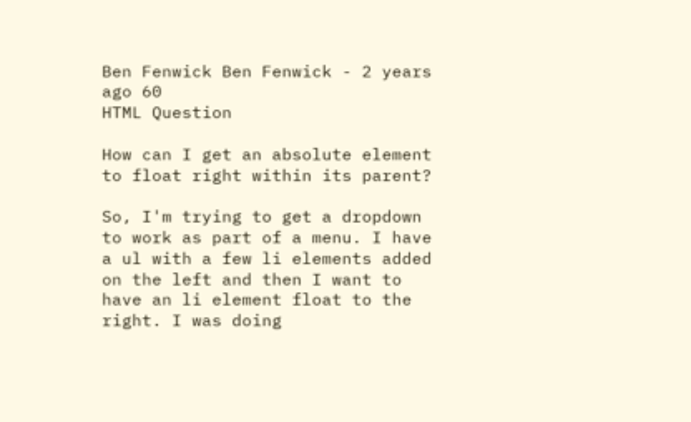Ben Fenwick Ben Fenwick - 2 years ago 60
HTML Question

How can I get an absolute element to float right within its parent?

So, I'm trying to get a dropdown to work as part of a menu. I have a ul with a few li elements added on the left and then I want to have an li element float to the right. I was doing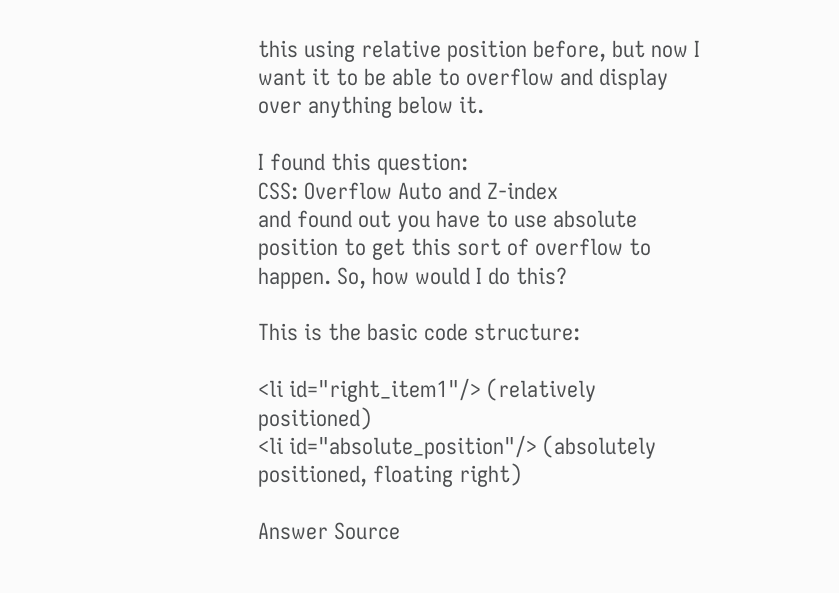this using relative position before, but now I want it to be able to overflow and display over anything below it.

I found this question:
CSS: Overflow Auto and Z-index
and found out you have to use absolute position to get this sort of overflow to happen. So, how would I do this?

This is the basic code structure:

<li id="right_item1"/> (relatively positioned)
<li id="absolute_position"/> (absolutely positioned, floating right)

Answer Source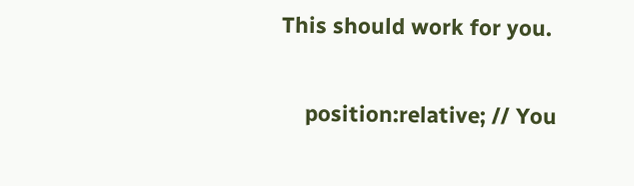This should work for you.

    position:relative; // You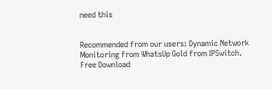need this


Recommended from our users: Dynamic Network Monitoring from WhatsUp Gold from IPSwitch. Free Download